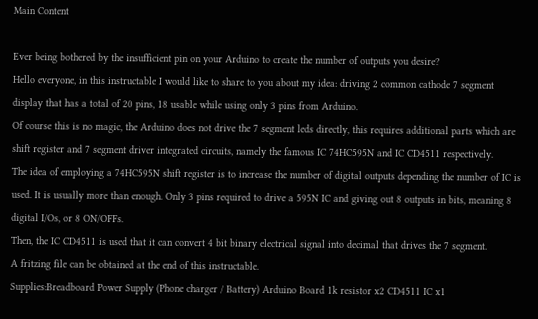Main Content

Ever being bothered by the insufficient pin on your Arduino to create the number of outputs you desire?
Hello everyone, in this instructable I would like to share to you about my idea: driving 2 common cathode 7 segment display that has a total of 20 pins, 18 usable while using only 3 pins from Arduino.
Of course this is no magic, the Arduino does not drive the 7 segment leds directly, this requires additional parts which are shift register and 7 segment driver integrated circuits, namely the famous IC 74HC595N and IC CD4511 respectively.
The idea of employing a 74HC595N shift register is to increase the number of digital outputs depending the number of IC is used. It is usually more than enough. Only 3 pins required to drive a 595N IC and giving out 8 outputs in bits, meaning 8 digital I/Os, or 8 ON/OFFs.
Then, the IC CD4511 is used that it can convert 4 bit binary electrical signal into decimal that drives the 7 segment.
A fritzing file can be obtained at the end of this instructable.
Supplies:Breadboard Power Supply (Phone charger / Battery) Arduino Board 1k resistor x2 CD4511 IC x1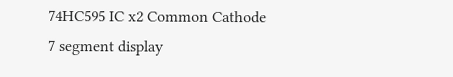74HC595 IC x2 Common Cathode 7 segment display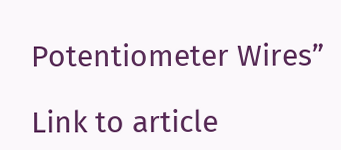Potentiometer Wires”

Link to article